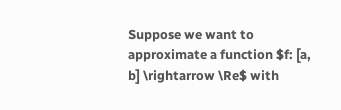Suppose we want to approximate a function $f: [a, b] \rightarrow \Re$ with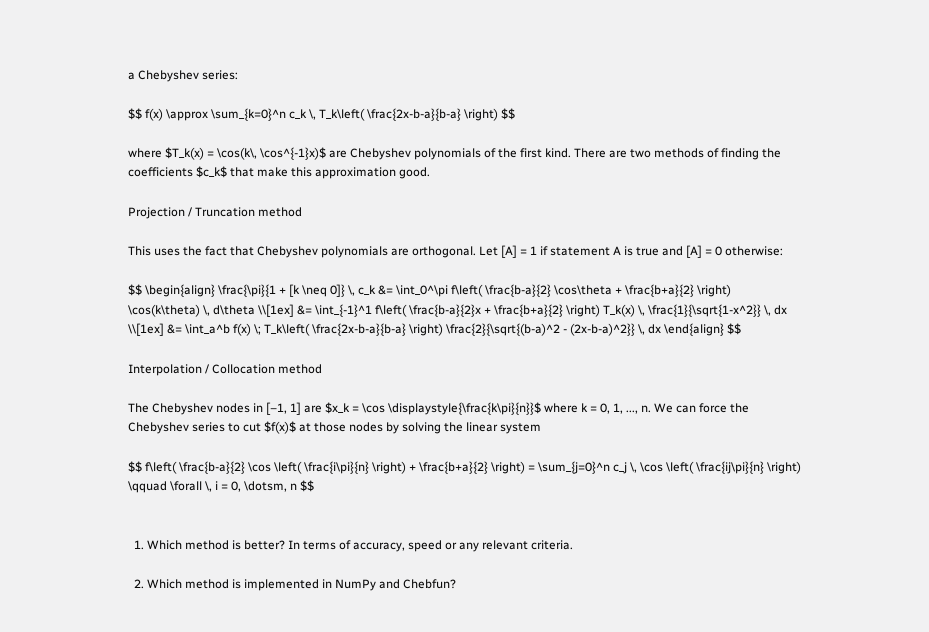a Chebyshev series:

$$ f(x) \approx \sum_{k=0}^n c_k \, T_k\left( \frac{2x-b-a}{b-a} \right) $$

where $T_k(x) = \cos(k\, \cos^{-1}x)$ are Chebyshev polynomials of the first kind. There are two methods of finding the coefficients $c_k$ that make this approximation good.

Projection / Truncation method

This uses the fact that Chebyshev polynomials are orthogonal. Let [A] = 1 if statement A is true and [A] = 0 otherwise:

$$ \begin{align} \frac{\pi}{1 + [k \neq 0]} \, c_k &= \int_0^\pi f\left( \frac{b-a}{2} \cos\theta + \frac{b+a}{2} \right) \cos(k\theta) \, d\theta \\[1ex] &= \int_{-1}^1 f\left( \frac{b-a}{2}x + \frac{b+a}{2} \right) T_k(x) \, \frac{1}{\sqrt{1-x^2}} \, dx \\[1ex] &= \int_a^b f(x) \; T_k\left( \frac{2x-b-a}{b-a} \right) \frac{2}{\sqrt{(b-a)^2 - (2x-b-a)^2}} \, dx \end{align} $$

Interpolation / Collocation method

The Chebyshev nodes in [–1, 1] are $x_k = \cos \displaystyle{\frac{k\pi}{n}}$ where k = 0, 1, ..., n. We can force the Chebyshev series to cut $f(x)$ at those nodes by solving the linear system

$$ f\left( \frac{b-a}{2} \cos \left( \frac{i\pi}{n} \right) + \frac{b+a}{2} \right) = \sum_{j=0}^n c_j \, \cos \left( \frac{ij\pi}{n} \right) \qquad \forall \, i = 0, \dotsm, n $$


  1. Which method is better? In terms of accuracy, speed or any relevant criteria.

  2. Which method is implemented in NumPy and Chebfun?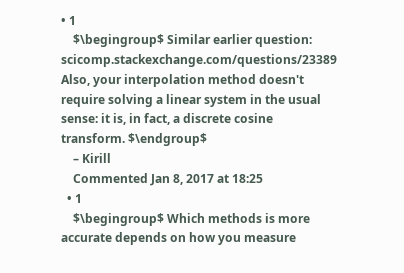• 1
    $\begingroup$ Similar earlier question: scicomp.stackexchange.com/questions/23389 Also, your interpolation method doesn't require solving a linear system in the usual sense: it is, in fact, a discrete cosine transform. $\endgroup$
    – Kirill
    Commented Jan 8, 2017 at 18:25
  • 1
    $\begingroup$ Which methods is more accurate depends on how you measure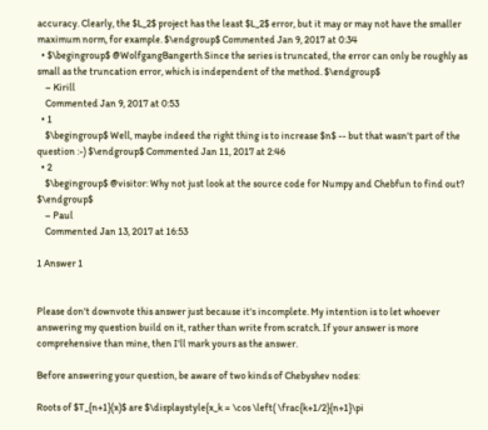accuracy. Clearly, the $L_2$ project has the least $L_2$ error, but it may or may not have the smaller maximum norm, for example. $\endgroup$ Commented Jan 9, 2017 at 0:34
  • $\begingroup$ @WolfgangBangerth Since the series is truncated, the error can only be roughly as small as the truncation error, which is independent of the method. $\endgroup$
    – Kirill
    Commented Jan 9, 2017 at 0:53
  • 1
    $\begingroup$ Well, maybe indeed the right thing is to increase $n$ -- but that wasn't part of the question :-) $\endgroup$ Commented Jan 11, 2017 at 2:46
  • 2
    $\begingroup$ @visitor: Why not just look at the source code for Numpy and Chebfun to find out? $\endgroup$
    – Paul
    Commented Jan 13, 2017 at 16:53

1 Answer 1


Please don't downvote this answer just because it's incomplete. My intention is to let whoever answering my question build on it, rather than write from scratch. If your answer is more comprehensive than mine, then I'll mark yours as the answer.

Before answering your question, be aware of two kinds of Chebyshev nodes:

Roots of $T_{n+1}(x)$ are $\displaystyle{x_k = \cos \left( \frac{k+1/2}{n+1}\pi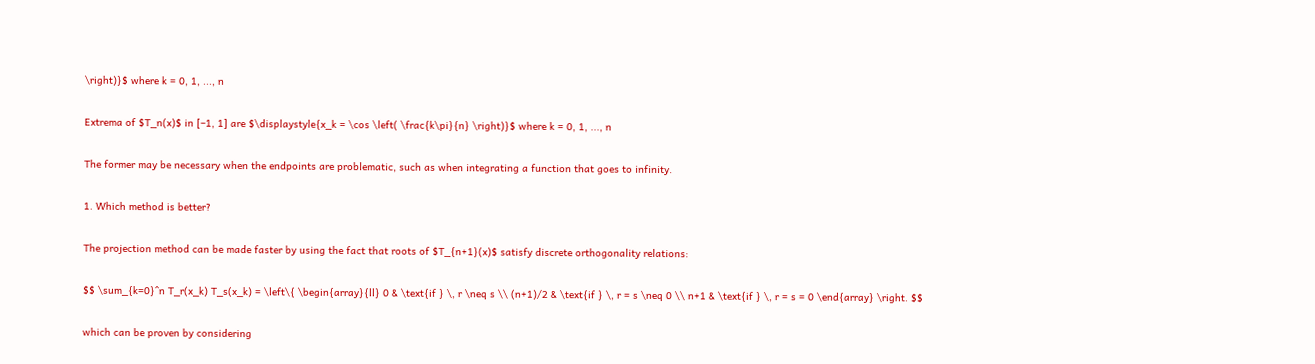\right)}$ where k = 0, 1, ..., n

Extrema of $T_n(x)$ in [–1, 1] are $\displaystyle{x_k = \cos \left( \frac{k\pi}{n} \right)}$ where k = 0, 1, ..., n

The former may be necessary when the endpoints are problematic, such as when integrating a function that goes to infinity.

1. Which method is better?

The projection method can be made faster by using the fact that roots of $T_{n+1}(x)$ satisfy discrete orthogonality relations:

$$ \sum_{k=0}^n T_r(x_k) T_s(x_k) = \left\{ \begin{array}{ll} 0 & \text{if } \, r \neq s \\ (n+1)/2 & \text{if } \, r = s \neq 0 \\ n+1 & \text{if } \, r = s = 0 \end{array} \right. $$

which can be proven by considering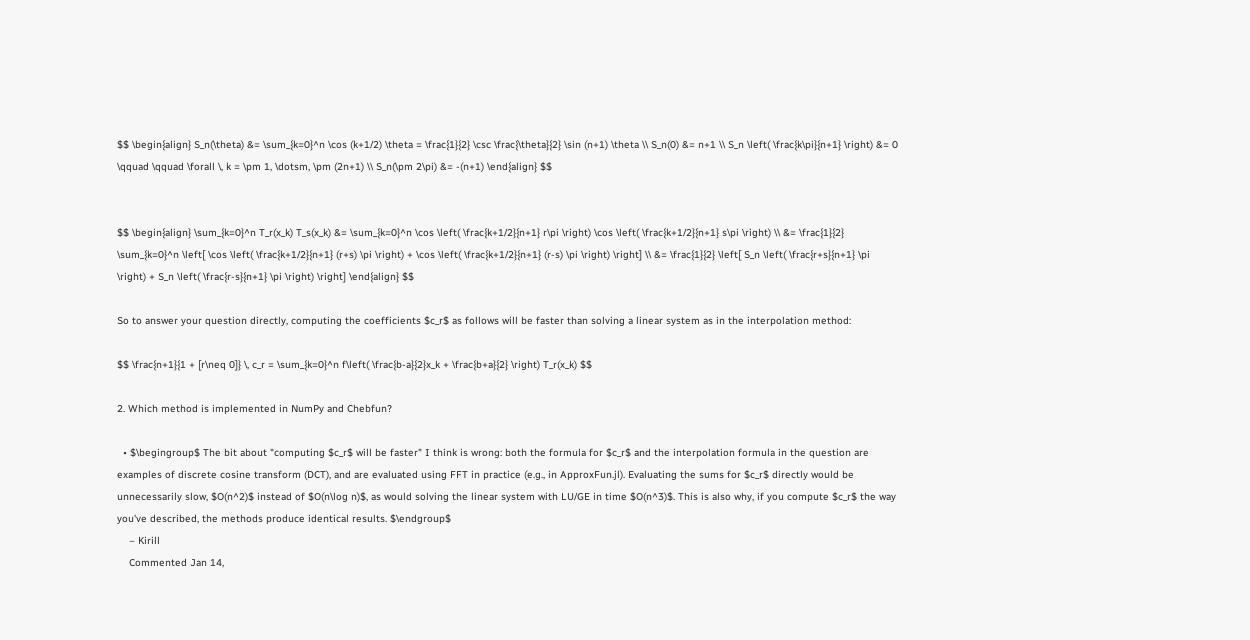$$ \begin{align} S_n(\theta) &= \sum_{k=0}^n \cos (k+1/2) \theta = \frac{1}{2} \csc \frac{\theta}{2} \sin (n+1) \theta \\ S_n(0) &= n+1 \\ S_n \left( \frac{k\pi}{n+1} \right) &= 0 \qquad \qquad \forall \, k = \pm 1, \dotsm, \pm (2n+1) \\ S_n(\pm 2\pi) &= -(n+1) \end{align} $$


$$ \begin{align} \sum_{k=0}^n T_r(x_k) T_s(x_k) &= \sum_{k=0}^n \cos \left( \frac{k+1/2}{n+1} r\pi \right) \cos \left( \frac{k+1/2}{n+1} s\pi \right) \\ &= \frac{1}{2} \sum_{k=0}^n \left[ \cos \left( \frac{k+1/2}{n+1} (r+s) \pi \right) + \cos \left( \frac{k+1/2}{n+1} (r-s) \pi \right) \right] \\ &= \frac{1}{2} \left[ S_n \left( \frac{r+s}{n+1} \pi \right) + S_n \left( \frac{r-s}{n+1} \pi \right) \right] \end{align} $$

So to answer your question directly, computing the coefficients $c_r$ as follows will be faster than solving a linear system as in the interpolation method:

$$ \frac{n+1}{1 + [r\neq 0]} \, c_r = \sum_{k=0}^n f\left( \frac{b-a}{2}x_k + \frac{b+a}{2} \right) T_r(x_k) $$

2. Which method is implemented in NumPy and Chebfun?

  • $\begingroup$ The bit about "computing $c_r$ will be faster" I think is wrong: both the formula for $c_r$ and the interpolation formula in the question are examples of discrete cosine transform (DCT), and are evaluated using FFT in practice (e.g., in ApproxFun.jl). Evaluating the sums for $c_r$ directly would be unnecessarily slow, $O(n^2)$ instead of $O(n\log n)$, as would solving the linear system with LU/GE in time $O(n^3)$. This is also why, if you compute $c_r$ the way you've described, the methods produce identical results. $\endgroup$
    – Kirill
    Commented Jan 14,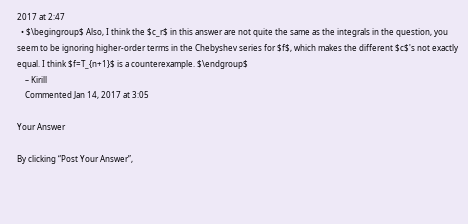2017 at 2:47
  • $\begingroup$ Also, I think the $c_r$ in this answer are not quite the same as the integrals in the question, you seem to be ignoring higher-order terms in the Chebyshev series for $f$, which makes the different $c$'s not exactly equal. I think $f=T_{n+1}$ is a counterexample. $\endgroup$
    – Kirill
    Commented Jan 14, 2017 at 3:05

Your Answer

By clicking “Post Your Answer”,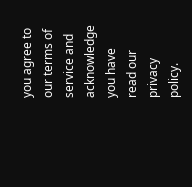you agree to our terms of service and acknowledge you have read our privacy policy.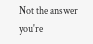Not the answer you're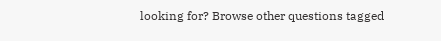looking for? Browse other questions tagged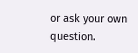or ask your own question.